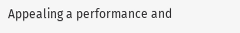Appealing a performance and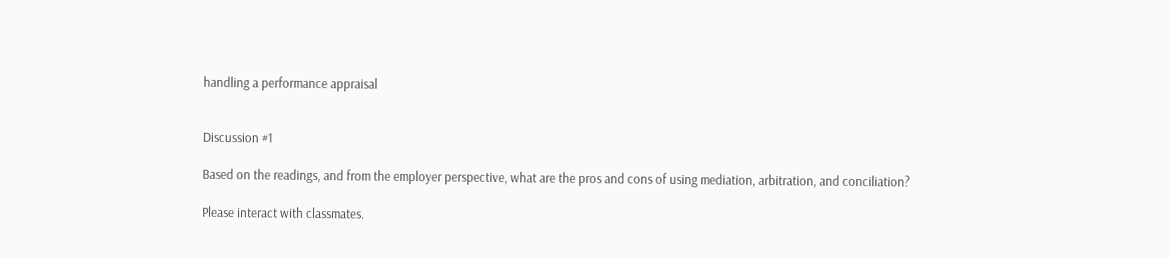handling a performance appraisal


Discussion #1

Based on the readings, and from the employer perspective, what are the pros and cons of using mediation, arbitration, and conciliation?

Please interact with classmates.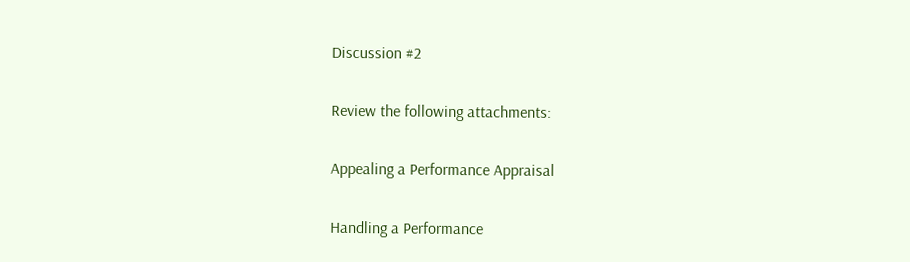Discussion #2

Review the following attachments:

Appealing a Performance Appraisal

Handling a Performance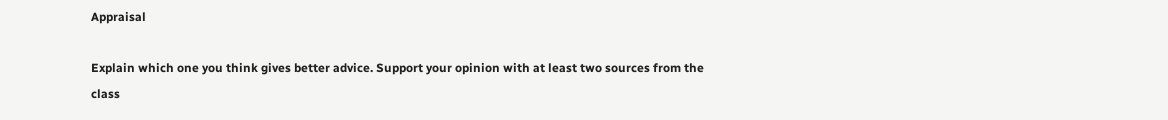Appraisal

Explain which one you think gives better advice. Support your opinion with at least two sources from the class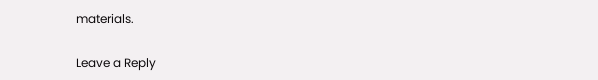materials.

Leave a Reply